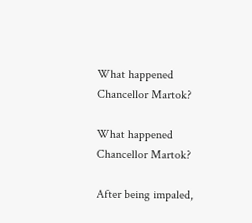What happened Chancellor Martok?

What happened Chancellor Martok?

After being impaled,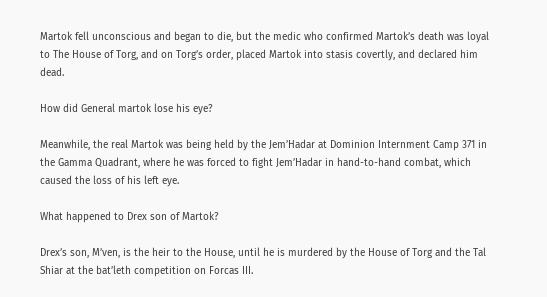Martok fell unconscious and began to die, but the medic who confirmed Martok’s death was loyal to The House of Torg, and on Torg’s order, placed Martok into stasis covertly, and declared him dead.

How did General martok lose his eye?

Meanwhile, the real Martok was being held by the Jem’Hadar at Dominion Internment Camp 371 in the Gamma Quadrant, where he was forced to fight Jem’Hadar in hand-to-hand combat, which caused the loss of his left eye.

What happened to Drex son of Martok?

Drex’s son, M’ven, is the heir to the House, until he is murdered by the House of Torg and the Tal Shiar at the bat’leth competition on Forcas III.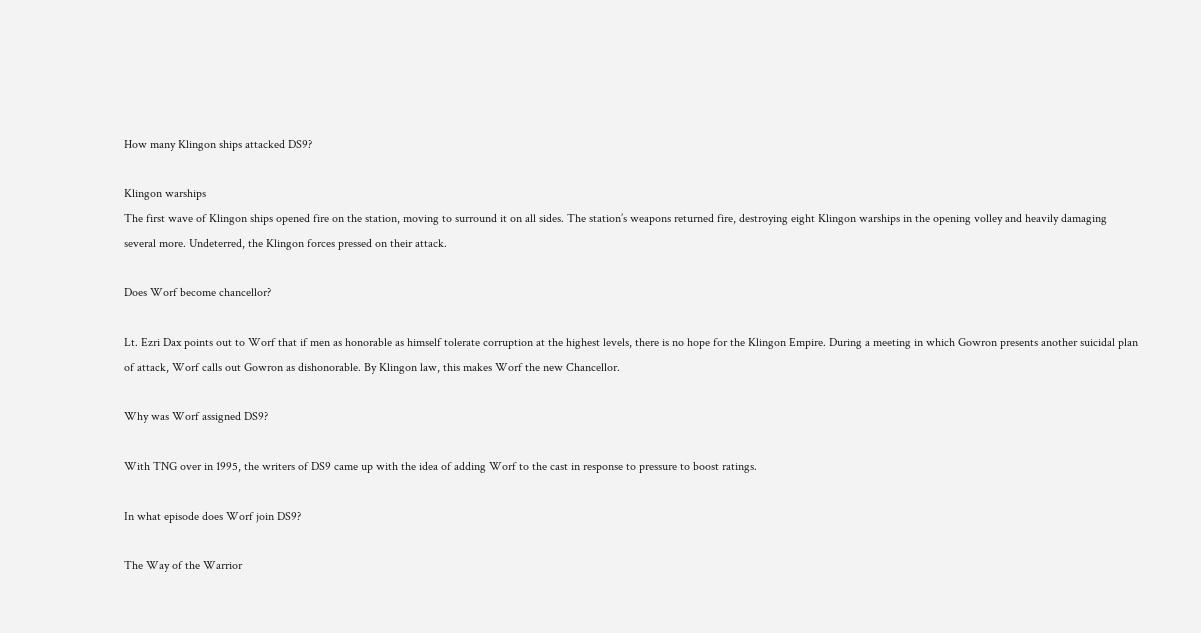How many Klingon ships attacked DS9?

Klingon warships
The first wave of Klingon ships opened fire on the station, moving to surround it on all sides. The station’s weapons returned fire, destroying eight Klingon warships in the opening volley and heavily damaging several more. Undeterred, the Klingon forces pressed on their attack.

Does Worf become chancellor?

Lt. Ezri Dax points out to Worf that if men as honorable as himself tolerate corruption at the highest levels, there is no hope for the Klingon Empire. During a meeting in which Gowron presents another suicidal plan of attack, Worf calls out Gowron as dishonorable. By Klingon law, this makes Worf the new Chancellor.

Why was Worf assigned DS9?

With TNG over in 1995, the writers of DS9 came up with the idea of adding Worf to the cast in response to pressure to boost ratings.

In what episode does Worf join DS9?

The Way of the Warrior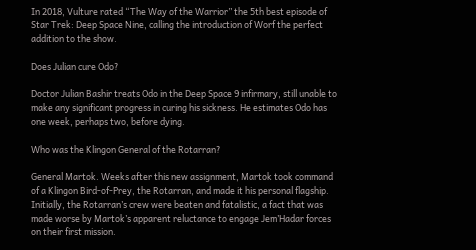In 2018, Vulture rated “The Way of the Warrior” the 5th best episode of Star Trek: Deep Space Nine, calling the introduction of Worf the perfect addition to the show.

Does Julian cure Odo?

Doctor Julian Bashir treats Odo in the Deep Space 9 infirmary, still unable to make any significant progress in curing his sickness. He estimates Odo has one week, perhaps two, before dying.

Who was the Klingon General of the Rotarran?

General Martok. Weeks after this new assignment, Martok took command of a Klingon Bird-of-Prey, the Rotarran, and made it his personal flagship. Initially, the Rotarran’s crew were beaten and fatalistic, a fact that was made worse by Martok’s apparent reluctance to engage Jem’Hadar forces on their first mission.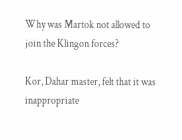Why was Martok not allowed to join the Klingon forces?

Kor, Dahar master, felt that it was inappropriate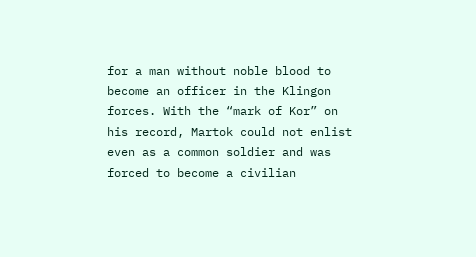for a man without noble blood to become an officer in the Klingon forces. With the “mark of Kor” on his record, Martok could not enlist even as a common soldier and was forced to become a civilian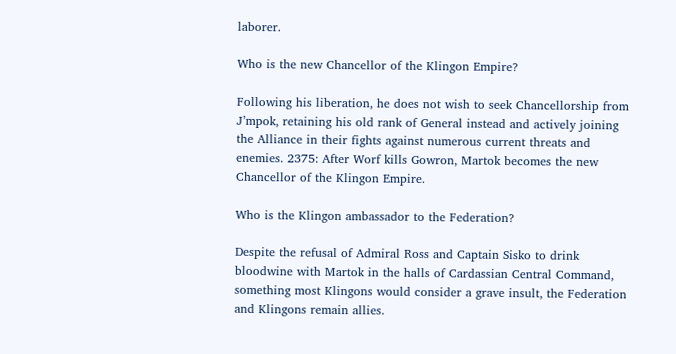laborer.

Who is the new Chancellor of the Klingon Empire?

Following his liberation, he does not wish to seek Chancellorship from J’mpok, retaining his old rank of General instead and actively joining the Alliance in their fights against numerous current threats and enemies. 2375: After Worf kills Gowron, Martok becomes the new Chancellor of the Klingon Empire.

Who is the Klingon ambassador to the Federation?

Despite the refusal of Admiral Ross and Captain Sisko to drink bloodwine with Martok in the halls of Cardassian Central Command, something most Klingons would consider a grave insult, the Federation and Klingons remain allies.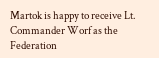Martok is happy to receive Lt. Commander Worf as the Federation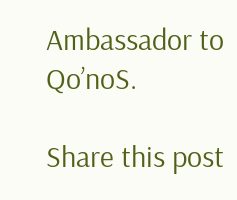Ambassador to Qo’noS.

Share this post